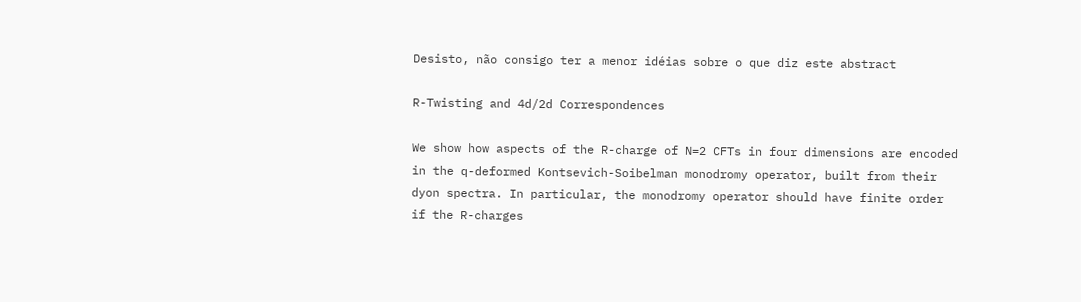Desisto, não consigo ter a menor idéias sobre o que diz este abstract

R-Twisting and 4d/2d Correspondences

We show how aspects of the R-charge of N=2 CFTs in four dimensions are encoded in the q-deformed Kontsevich-Soibelman monodromy operator, built from their dyon spectra. In particular, the monodromy operator should have finite order if the R-charges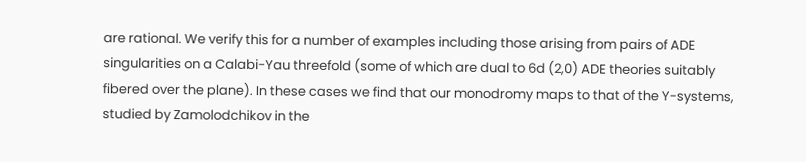are rational. We verify this for a number of examples including those arising from pairs of ADE singularities on a Calabi-Yau threefold (some of which are dual to 6d (2,0) ADE theories suitably fibered over the plane). In these cases we find that our monodromy maps to that of the Y-systems, studied by Zamolodchikov in the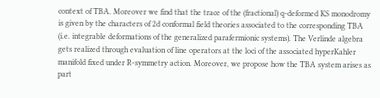context of TBA. Moreover we find that the trace of the (fractional) q-deformed KS monodromy is given by the characters of 2d conformal field theories associated to the corresponding TBA (i.e. integrable deformations of the generalized parafermionic systems). The Verlinde algebra gets realized through evaluation of line operators at the loci of the associated hyperKahler manifold fixed under R-symmetry action. Moreover, we propose how the TBA system arises as part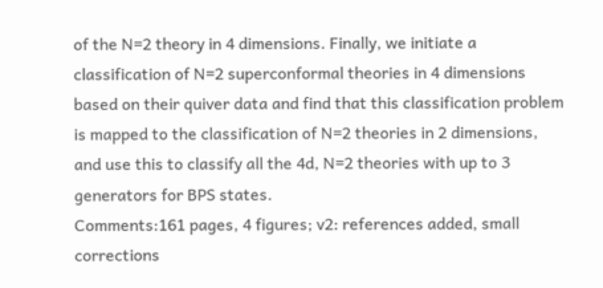of the N=2 theory in 4 dimensions. Finally, we initiate a classification of N=2 superconformal theories in 4 dimensions based on their quiver data and find that this classification problem is mapped to the classification of N=2 theories in 2 dimensions, and use this to classify all the 4d, N=2 theories with up to 3 generators for BPS states.
Comments:161 pages, 4 figures; v2: references added, small corrections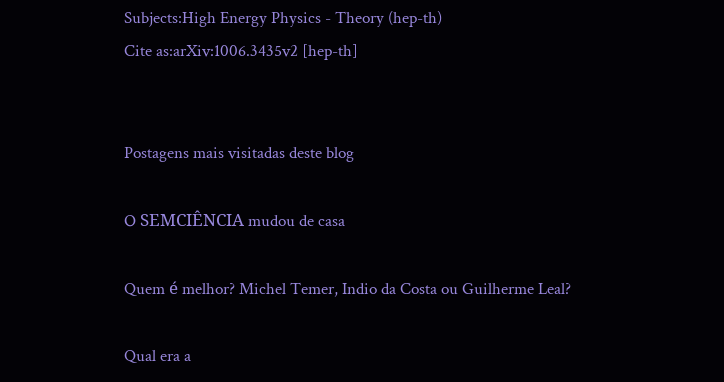Subjects:High Energy Physics - Theory (hep-th)
Cite as:arXiv:1006.3435v2 [hep-th]


Postagens mais visitadas deste blog

O SEMCIÊNCIA mudou de casa

Quem é melhor? Michel Temer, Indio da Costa ou Guilherme Leal?

Qual era a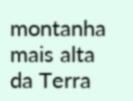montanha mais alta da Terra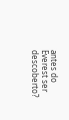antes do Everest ser descoberto?